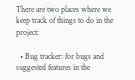There are two places where we keep track of things to do in the project:

  • Bug tracker: for bugs and suggested features in the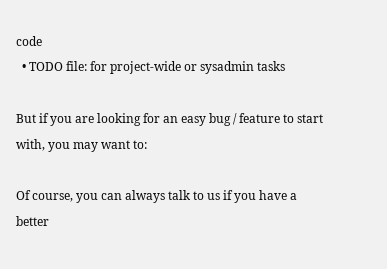code
  • TODO file: for project-wide or sysadmin tasks

But if you are looking for an easy bug / feature to start with, you may want to:

Of course, you can always talk to us if you have a better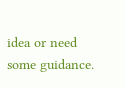idea or need some guidance.